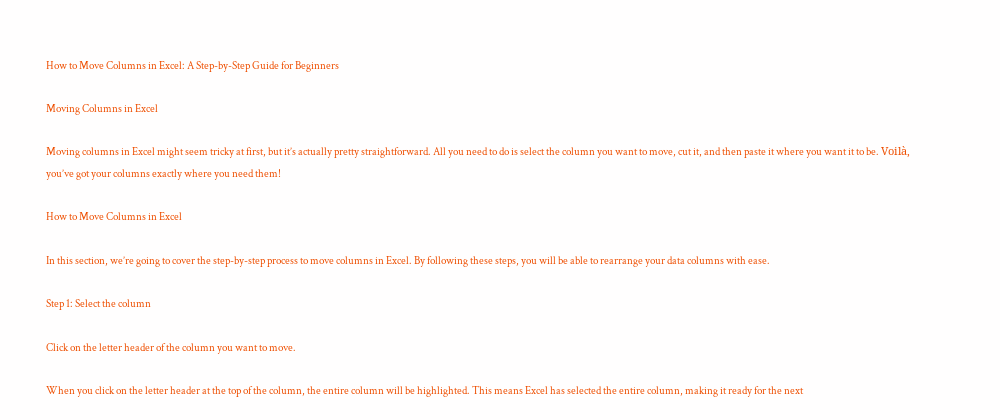How to Move Columns in Excel: A Step-by-Step Guide for Beginners

Moving Columns in Excel

Moving columns in Excel might seem tricky at first, but it’s actually pretty straightforward. All you need to do is select the column you want to move, cut it, and then paste it where you want it to be. Voilà, you’ve got your columns exactly where you need them!

How to Move Columns in Excel

In this section, we’re going to cover the step-by-step process to move columns in Excel. By following these steps, you will be able to rearrange your data columns with ease.

Step 1: Select the column

Click on the letter header of the column you want to move.

When you click on the letter header at the top of the column, the entire column will be highlighted. This means Excel has selected the entire column, making it ready for the next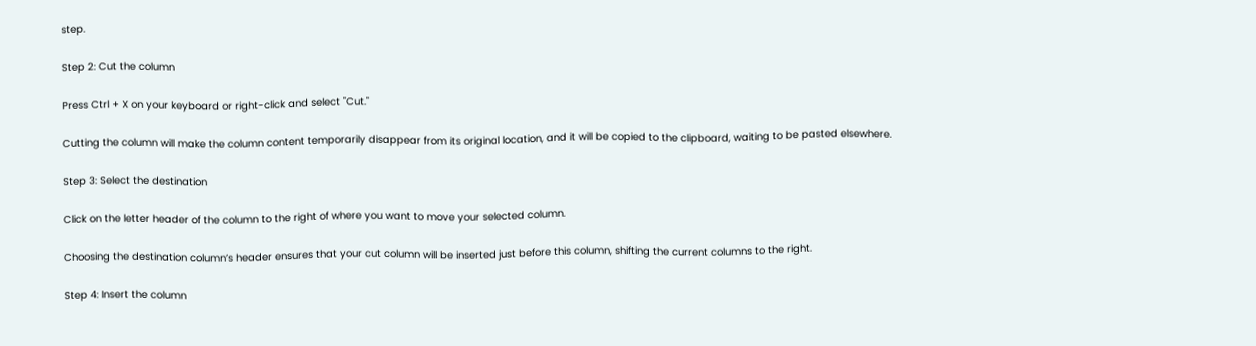step.

Step 2: Cut the column

Press Ctrl + X on your keyboard or right-click and select "Cut."

Cutting the column will make the column content temporarily disappear from its original location, and it will be copied to the clipboard, waiting to be pasted elsewhere.

Step 3: Select the destination

Click on the letter header of the column to the right of where you want to move your selected column.

Choosing the destination column’s header ensures that your cut column will be inserted just before this column, shifting the current columns to the right.

Step 4: Insert the column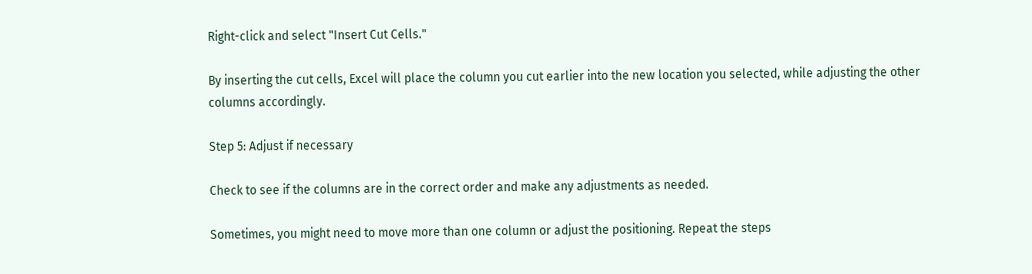Right-click and select "Insert Cut Cells."

By inserting the cut cells, Excel will place the column you cut earlier into the new location you selected, while adjusting the other columns accordingly.

Step 5: Adjust if necessary

Check to see if the columns are in the correct order and make any adjustments as needed.

Sometimes, you might need to move more than one column or adjust the positioning. Repeat the steps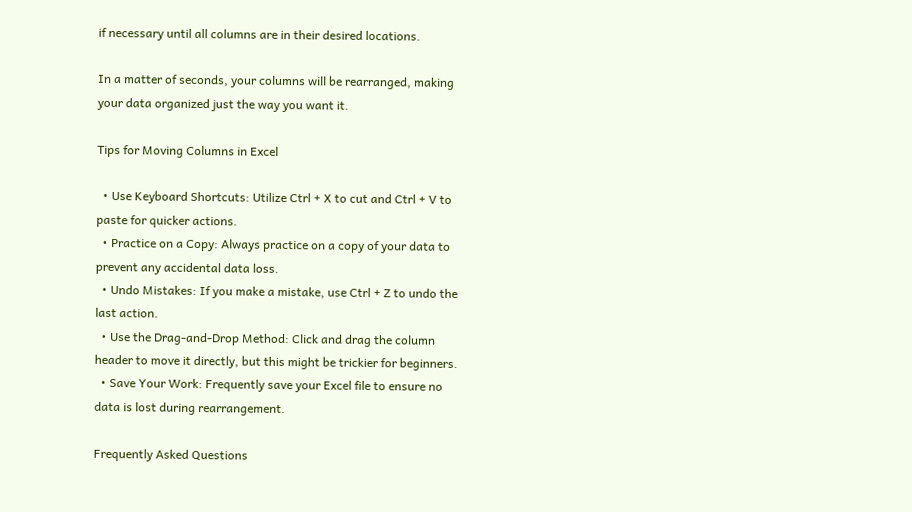if necessary until all columns are in their desired locations.

In a matter of seconds, your columns will be rearranged, making your data organized just the way you want it.

Tips for Moving Columns in Excel

  • Use Keyboard Shortcuts: Utilize Ctrl + X to cut and Ctrl + V to paste for quicker actions.
  • Practice on a Copy: Always practice on a copy of your data to prevent any accidental data loss.
  • Undo Mistakes: If you make a mistake, use Ctrl + Z to undo the last action.
  • Use the Drag-and-Drop Method: Click and drag the column header to move it directly, but this might be trickier for beginners.
  • Save Your Work: Frequently save your Excel file to ensure no data is lost during rearrangement.

Frequently Asked Questions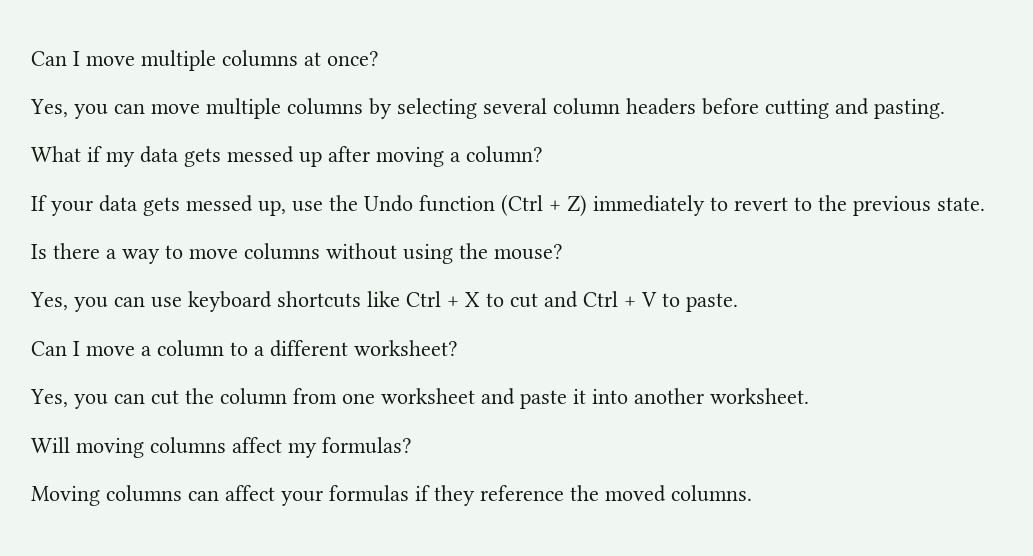Can I move multiple columns at once?

Yes, you can move multiple columns by selecting several column headers before cutting and pasting.

What if my data gets messed up after moving a column?

If your data gets messed up, use the Undo function (Ctrl + Z) immediately to revert to the previous state.

Is there a way to move columns without using the mouse?

Yes, you can use keyboard shortcuts like Ctrl + X to cut and Ctrl + V to paste.

Can I move a column to a different worksheet?

Yes, you can cut the column from one worksheet and paste it into another worksheet.

Will moving columns affect my formulas?

Moving columns can affect your formulas if they reference the moved columns.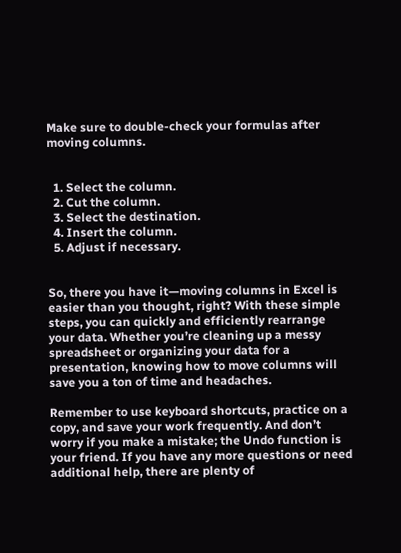Make sure to double-check your formulas after moving columns.


  1. Select the column.
  2. Cut the column.
  3. Select the destination.
  4. Insert the column.
  5. Adjust if necessary.


So, there you have it—moving columns in Excel is easier than you thought, right? With these simple steps, you can quickly and efficiently rearrange your data. Whether you’re cleaning up a messy spreadsheet or organizing your data for a presentation, knowing how to move columns will save you a ton of time and headaches.

Remember to use keyboard shortcuts, practice on a copy, and save your work frequently. And don’t worry if you make a mistake; the Undo function is your friend. If you have any more questions or need additional help, there are plenty of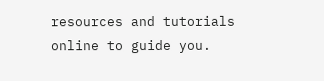resources and tutorials online to guide you.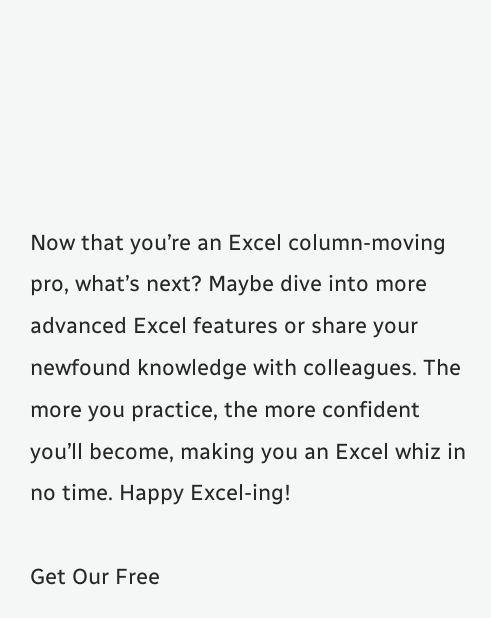Now that you’re an Excel column-moving pro, what’s next? Maybe dive into more advanced Excel features or share your newfound knowledge with colleagues. The more you practice, the more confident you’ll become, making you an Excel whiz in no time. Happy Excel-ing!

Get Our Free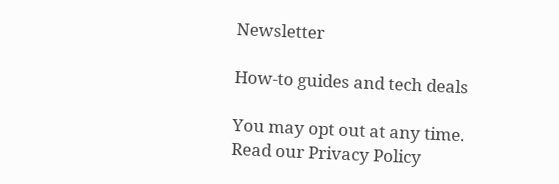Newsletter

How-to guides and tech deals

You may opt out at any time.
Read our Privacy Policy